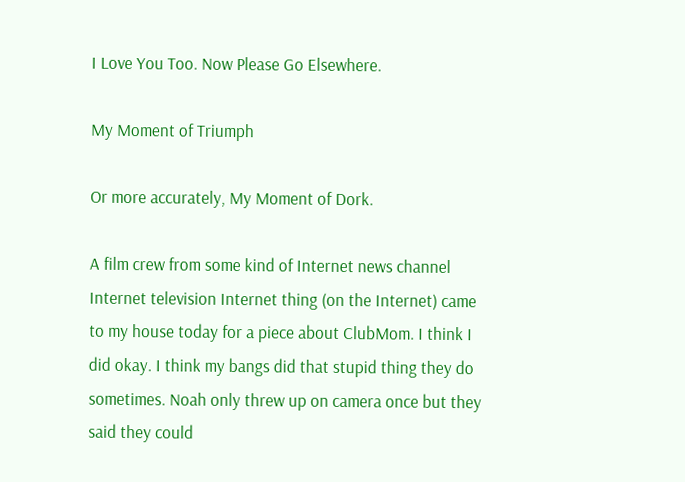I Love You Too. Now Please Go Elsewhere.

My Moment of Triumph

Or more accurately, My Moment of Dork.

A film crew from some kind of Internet news channel Internet television Internet thing (on the Internet) came to my house today for a piece about ClubMom. I think I did okay. I think my bangs did that stupid thing they do sometimes. Noah only threw up on camera once but they said they could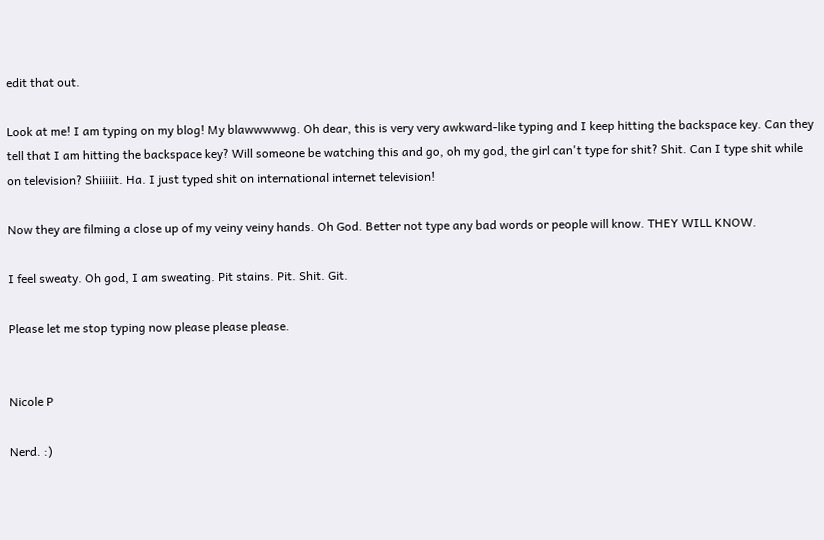edit that out.

Look at me! I am typing on my blog! My blawwwwwg. Oh dear, this is very very awkward-like typing and I keep hitting the backspace key. Can they tell that I am hitting the backspace key? Will someone be watching this and go, oh my god, the girl can't type for shit? Shit. Can I type shit while on television? Shiiiiit. Ha. I just typed shit on international internet television!

Now they are filming a close up of my veiny veiny hands. Oh God. Better not type any bad words or people will know. THEY WILL KNOW.

I feel sweaty. Oh god, I am sweating. Pit stains. Pit. Shit. Git.

Please let me stop typing now please please please.


Nicole P

Nerd. :)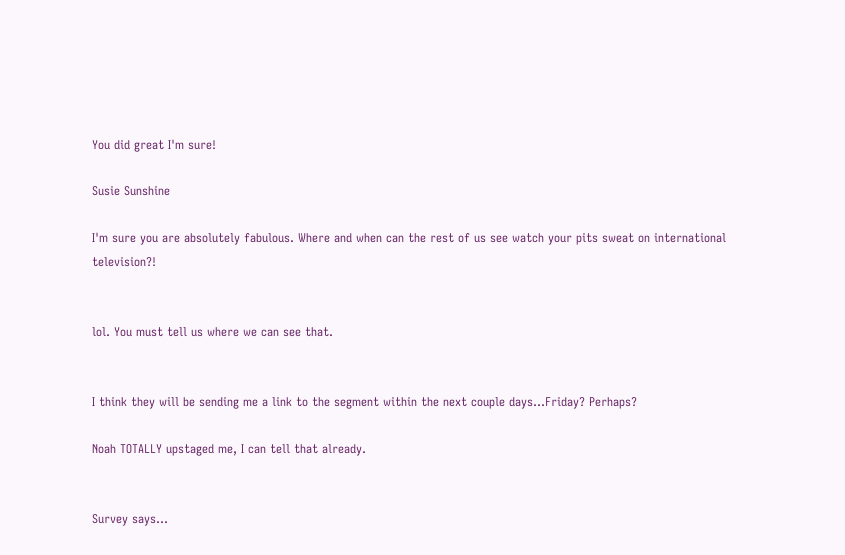You did great I'm sure!

Susie Sunshine

I'm sure you are absolutely fabulous. Where and when can the rest of us see watch your pits sweat on international television?!


lol. You must tell us where we can see that.


I think they will be sending me a link to the segment within the next couple days...Friday? Perhaps?

Noah TOTALLY upstaged me, I can tell that already.


Survey says...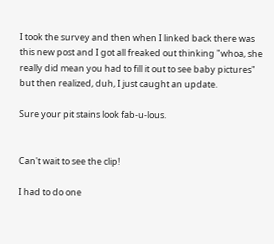I took the survey and then when I linked back there was this new post and I got all freaked out thinking "whoa, she really did mean you had to fill it out to see baby pictures" but then realized, duh, I just caught an update.

Sure your pit stains look fab-u-lous.


Can't wait to see the clip!

I had to do one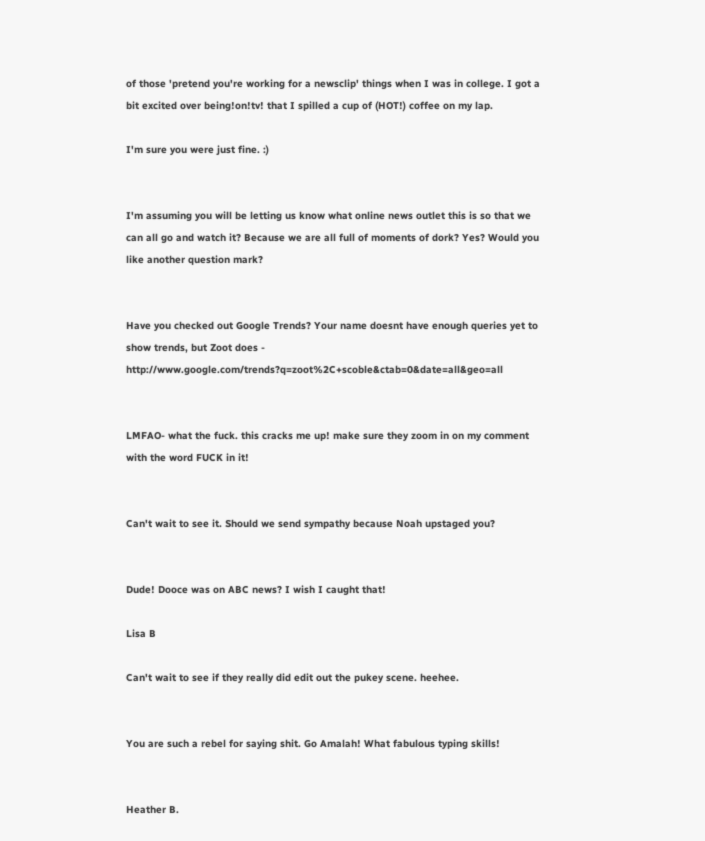of those 'pretend you're working for a newsclip' things when I was in college. I got a bit excited over being!on!tv! that I spilled a cup of (HOT!) coffee on my lap.

I'm sure you were just fine. :)


I'm assuming you will be letting us know what online news outlet this is so that we can all go and watch it? Because we are all full of moments of dork? Yes? Would you like another question mark?


Have you checked out Google Trends? Your name doesnt have enough queries yet to show trends, but Zoot does - http://www.google.com/trends?q=zoot%2C+scoble&ctab=0&date=all&geo=all


LMFAO- what the fuck. this cracks me up! make sure they zoom in on my comment with the word FUCK in it!


Can't wait to see it. Should we send sympathy because Noah upstaged you?


Dude! Dooce was on ABC news? I wish I caught that!

Lisa B

Can't wait to see if they really did edit out the pukey scene. heehee.


You are such a rebel for saying shit. Go Amalah! What fabulous typing skills!


Heather B.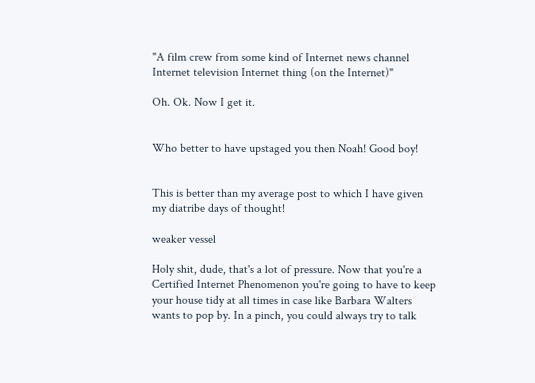"A film crew from some kind of Internet news channel Internet television Internet thing (on the Internet)"

Oh. Ok. Now I get it.


Who better to have upstaged you then Noah! Good boy!


This is better than my average post to which I have given my diatribe days of thought!

weaker vessel

Holy shit, dude, that's a lot of pressure. Now that you're a Certified Internet Phenomenon you're going to have to keep your house tidy at all times in case like Barbara Walters wants to pop by. In a pinch, you could always try to talk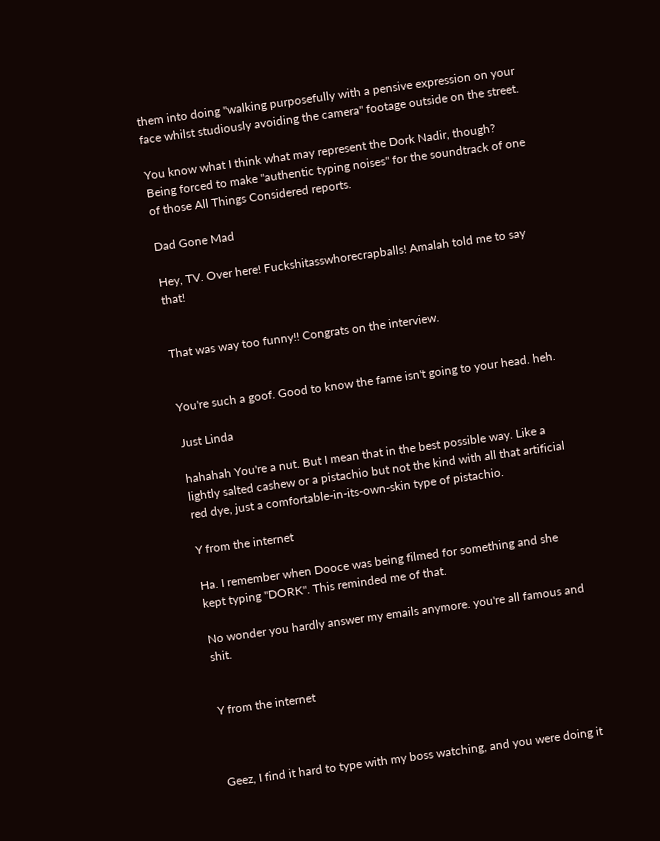them into doing "walking purposefully with a pensive expression on your face whilst studiously avoiding the camera" footage outside on the street.

You know what I think what may represent the Dork Nadir, though? Being forced to make "authentic typing noises" for the soundtrack of one of those All Things Considered reports.

Dad Gone Mad

Hey, TV. Over here! Fuckshitasswhorecrapballs! Amalah told me to say that!


That was way too funny!! Congrats on the interview.


You're such a goof. Good to know the fame isn't going to your head. heh.

Just Linda

hahahah You're a nut. But I mean that in the best possible way. Like a lightly salted cashew or a pistachio but not the kind with all that artificial red dye, just a comfortable-in-its-own-skin type of pistachio.

Y from the internet

Ha. I remember when Dooce was being filmed for something and she kept typing "DORK". This reminded me of that.

No wonder you hardly answer my emails anymore. you're all famous and shit.


Y from the internet



Geez, I find it hard to type with my boss watching, and you were doing it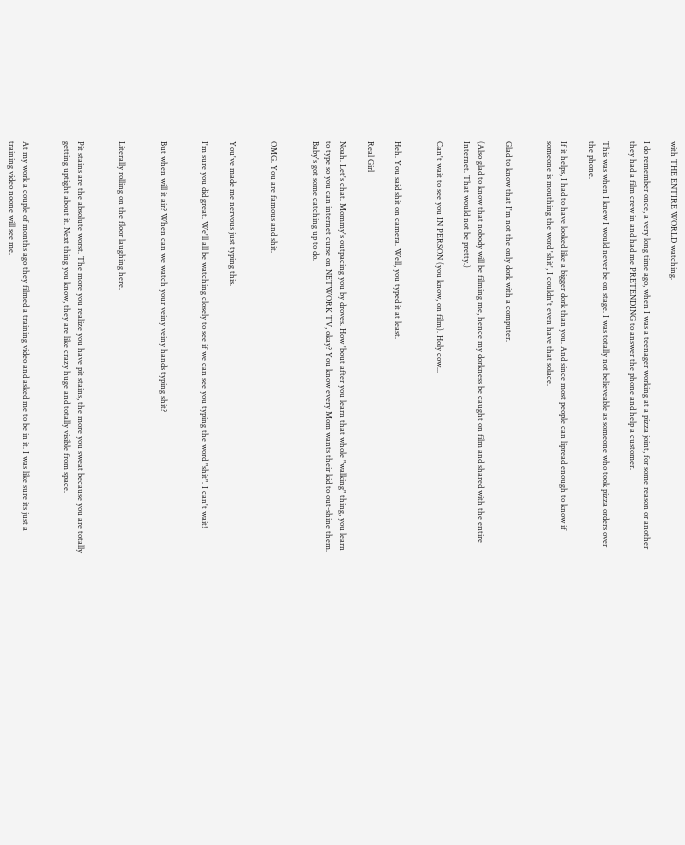with THE ENTIRE WORLD watching.

I do remember once, a very long time ago, when I was a teenager working at a pizza joint, for some reason or another they had a film crew in and had me PRETENDING to answer the phone and help a customer.

This was when I knew I would never be on stage. I was totally not believeable as someone who took pizza orders over the phone.

If it helps, I had to have looked like a bigger dork than you. And since most people can lipread enough to know if someone is mouthing the word 'shit', I couldn't even have that solace.


Glad to know that I'm not the only dork with a computer.

(Also glad to know that nobody will be filming me, hence my dorkness be caught on film and shared with the entire Internet. That would not be pretty.)

Can't wait to see you IN PERSON (you know, on film). Holy cow...


Heh. You said shit on camera. Well, you typed it at least.

Real Girl

Noah. Let's chat. Mommy's outpacing you by droves. How 'bout after you learn that whole "walking" thing, you learn to type so you can internet curse on NETWORK TV, okay? You know every Mom wants their kid to out-shine them. Baby's got some catching up to do.


OMG. You are famous and shit.


You've made me nervous just typing this.

I'm sure you did great. We'll all be watching closely to see if we can see you typing the word "shit". I can't wait!


But when will it air? When can we watch your veiny veiny hands typing shit?


Literally rolling on the floor laughing here.


Pit stains are the absolute worst. The more you realize you have pit stains, the more you sweat because you are totally getting uptight about it. Next thing you know, they are like crazy huge and totally visible from space.


At my work a couple of months ago they filmed a training video and asked me to be in it. I was like sure its just a training video noone will see me.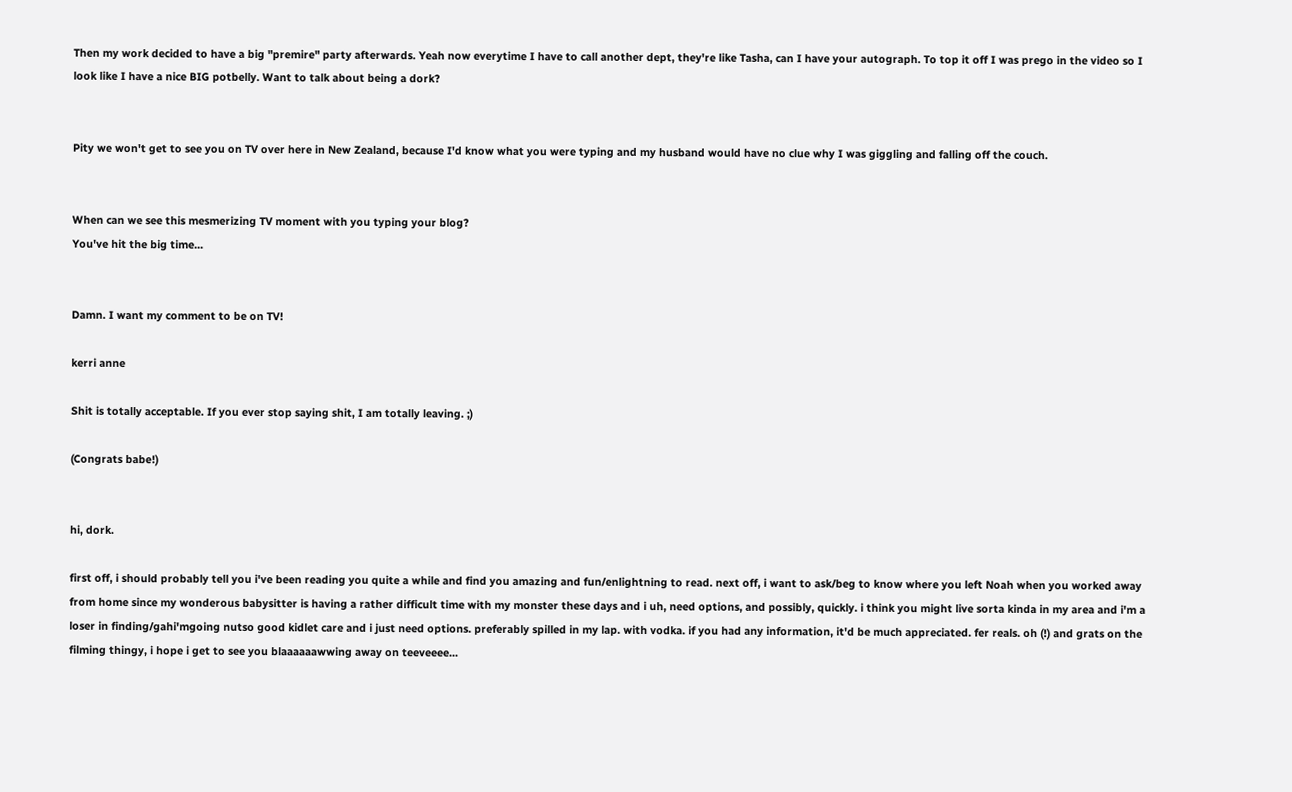Then my work decided to have a big "premire" party afterwards. Yeah now everytime I have to call another dept, they're like Tasha, can I have your autograph. To top it off I was prego in the video so I look like I have a nice BIG potbelly. Want to talk about being a dork?


Pity we won't get to see you on TV over here in New Zealand, because I'd know what you were typing and my husband would have no clue why I was giggling and falling off the couch.


When can we see this mesmerizing TV moment with you typing your blog?
You've hit the big time...


Damn. I want my comment to be on TV!

kerri anne

Shit is totally acceptable. If you ever stop saying shit, I am totally leaving. ;)

(Congrats babe!)


hi, dork.

first off, i should probably tell you i've been reading you quite a while and find you amazing and fun/enlightning to read. next off, i want to ask/beg to know where you left Noah when you worked away from home since my wonderous babysitter is having a rather difficult time with my monster these days and i uh, need options, and possibly, quickly. i think you might live sorta kinda in my area and i'm a loser in finding/gahi'mgoing nutso good kidlet care and i just need options. preferably spilled in my lap. with vodka. if you had any information, it'd be much appreciated. fer reals. oh (!) and grats on the filming thingy, i hope i get to see you blaaaaaawwing away on teeveeee...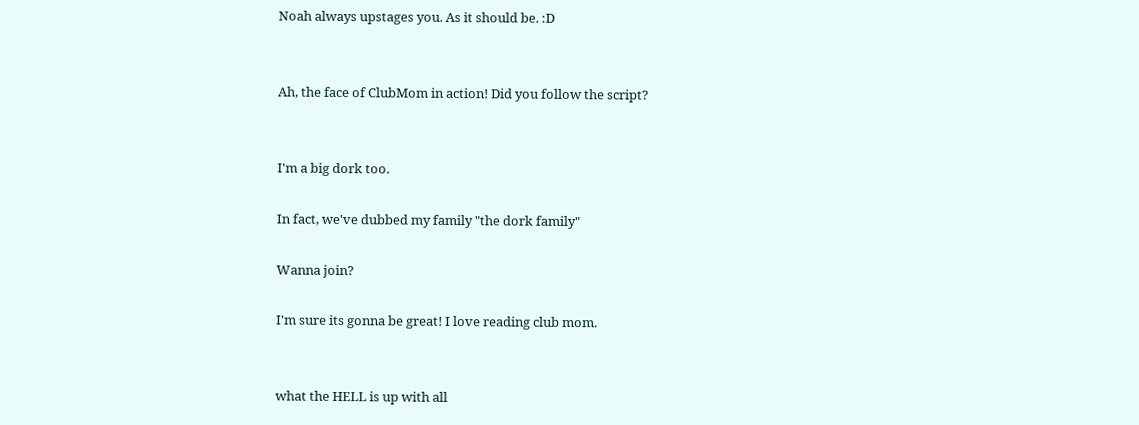Noah always upstages you. As it should be. :D


Ah, the face of ClubMom in action! Did you follow the script?


I'm a big dork too.

In fact, we've dubbed my family "the dork family"

Wanna join?

I'm sure its gonna be great! I love reading club mom.


what the HELL is up with all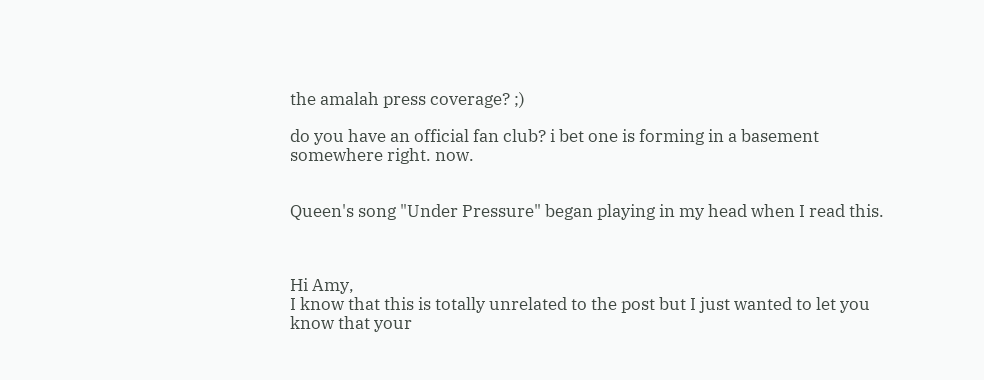the amalah press coverage? ;)

do you have an official fan club? i bet one is forming in a basement somewhere right. now.


Queen's song "Under Pressure" began playing in my head when I read this.



Hi Amy,
I know that this is totally unrelated to the post but I just wanted to let you know that your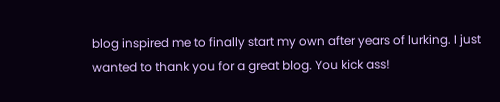blog inspired me to finally start my own after years of lurking. I just wanted to thank you for a great blog. You kick ass!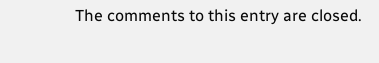The comments to this entry are closed.